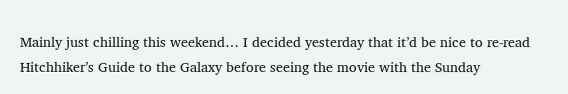Mainly just chilling this weekend… I decided yesterday that it’d be nice to re-read Hitchhiker’s Guide to the Galaxy before seeing the movie with the Sunday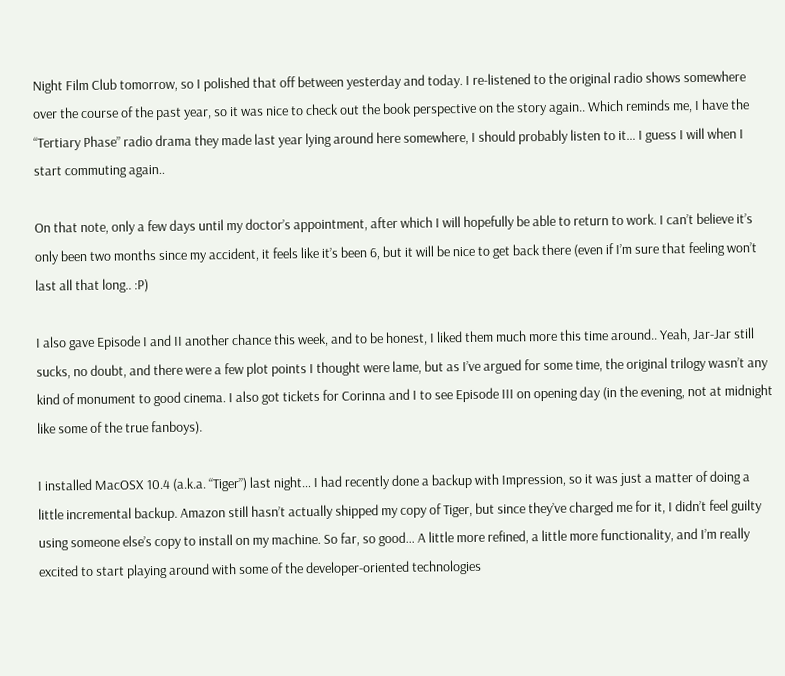Night Film Club tomorrow, so I polished that off between yesterday and today. I re-listened to the original radio shows somewhere over the course of the past year, so it was nice to check out the book perspective on the story again.. Which reminds me, I have the “Tertiary Phase” radio drama they made last year lying around here somewhere, I should probably listen to it… I guess I will when I start commuting again..

On that note, only a few days until my doctor’s appointment, after which I will hopefully be able to return to work. I can’t believe it’s only been two months since my accident, it feels like it’s been 6, but it will be nice to get back there (even if I’m sure that feeling won’t last all that long.. :P)

I also gave Episode I and II another chance this week, and to be honest, I liked them much more this time around.. Yeah, Jar-Jar still sucks, no doubt, and there were a few plot points I thought were lame, but as I’ve argued for some time, the original trilogy wasn’t any kind of monument to good cinema. I also got tickets for Corinna and I to see Episode III on opening day (in the evening, not at midnight like some of the true fanboys).

I installed MacOSX 10.4 (a.k.a. “Tiger”) last night… I had recently done a backup with Impression, so it was just a matter of doing a little incremental backup. Amazon still hasn’t actually shipped my copy of Tiger, but since they’ve charged me for it, I didn’t feel guilty using someone else’s copy to install on my machine. So far, so good… A little more refined, a little more functionality, and I’m really excited to start playing around with some of the developer-oriented technologies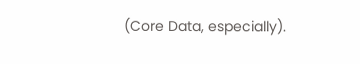(Core Data, especially).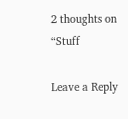2 thoughts on “Stuff

Leave a Reply